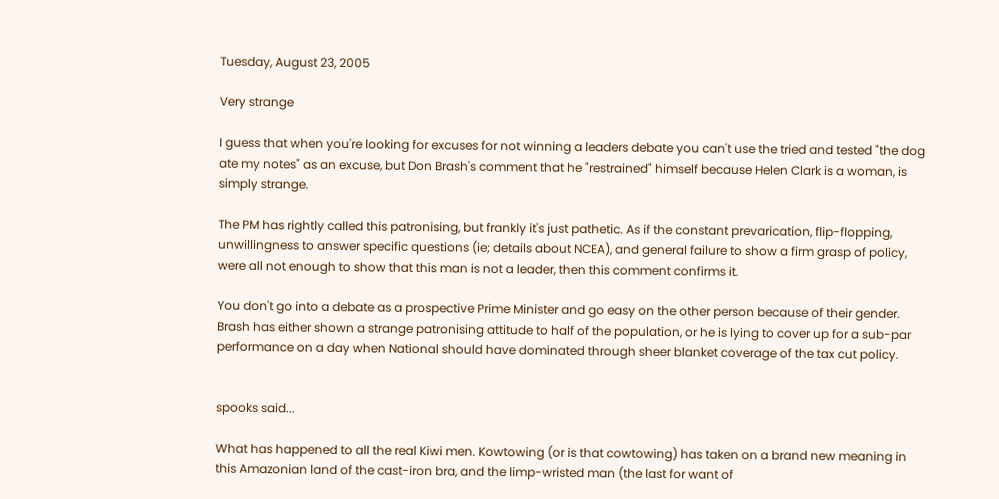Tuesday, August 23, 2005

Very strange

I guess that when you're looking for excuses for not winning a leaders debate you can't use the tried and tested "the dog ate my notes" as an excuse, but Don Brash's comment that he "restrained" himself because Helen Clark is a woman, is simply strange.

The PM has rightly called this patronising, but frankly it's just pathetic. As if the constant prevarication, flip-flopping, unwillingness to answer specific questions (ie; details about NCEA), and general failure to show a firm grasp of policy, were all not enough to show that this man is not a leader, then this comment confirms it.

You don't go into a debate as a prospective Prime Minister and go easy on the other person because of their gender. Brash has either shown a strange patronising attitude to half of the population, or he is lying to cover up for a sub-par performance on a day when National should have dominated through sheer blanket coverage of the tax cut policy.


spooks said...

What has happened to all the real Kiwi men. Kowtowing (or is that cowtowing) has taken on a brand new meaning in this Amazonian land of the cast-iron bra, and the limp-wristed man (the last for want of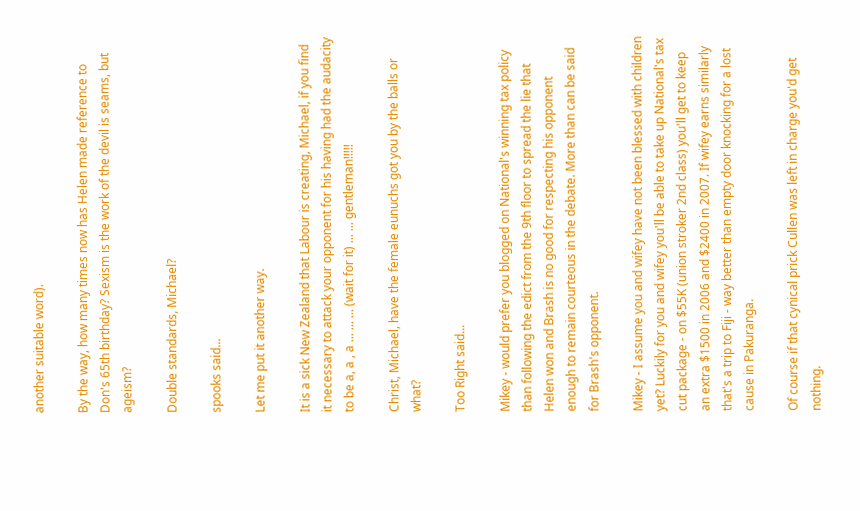another suitable word).

By the way, how many times now has Helen made reference to Don's 65th birthday? Sexism is the work of the devil is seams, but ageism?

Double standards, Michael?

spooks said...

Let me put it another way.

It is a sick New Zealand that Labour is creating, Michael, if you find it necessary to attack your opponent for his having had the audacity to be a, a , a ... ... ... (wait for it) ... ... gentleman!!!!!

Christ, Michael, have the female eunuchs got you by the balls or what?

Too Right said...

Mikey - would prefer you blogged on National's winning tax policy than following the edict from the 9th floor to spread the lie that Helen won and Brash is no good for respecting his opponent enough to remain courteous in the debate. More than can be said for Brash's opponent.

Mikey - I assume you and wifey have not been blessed with children yet? Luckily for you and wifey you'll be able to take up National's tax cut package - on $55K (union stroker 2nd class) you'll get to keep an extra $1500 in 2006 and $2400 in 2007. If wifey earns similarly that's a trip to Fiji - way better than empty door knocking for a lost cause in Pakuranga.

Of course if that cynical prick Cullen was left in charge you'd get nothing.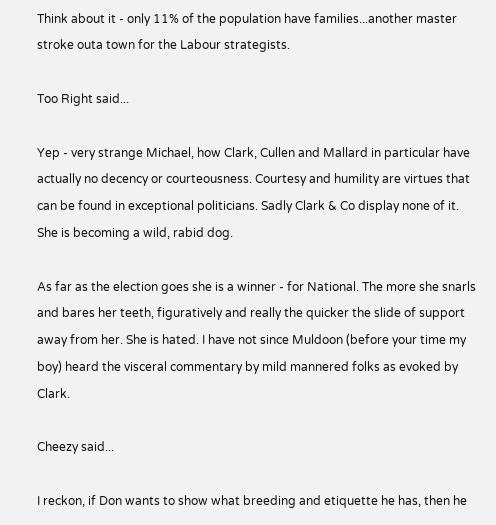Think about it - only 11% of the population have families...another master stroke outa town for the Labour strategists.

Too Right said...

Yep - very strange Michael, how Clark, Cullen and Mallard in particular have actually no decency or courteousness. Courtesy and humility are virtues that can be found in exceptional politicians. Sadly Clark & Co display none of it. She is becoming a wild, rabid dog.

As far as the election goes she is a winner - for National. The more she snarls and bares her teeth, figuratively and really the quicker the slide of support away from her. She is hated. I have not since Muldoon (before your time my boy) heard the visceral commentary by mild mannered folks as evoked by Clark.

Cheezy said...

I reckon, if Don wants to show what breeding and etiquette he has, then he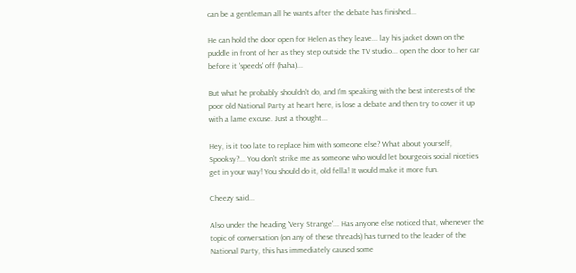can be a gentleman all he wants after the debate has finished...

He can hold the door open for Helen as they leave... lay his jacket down on the puddle in front of her as they step outside the TV studio... open the door to her car before it 'speeds' off (haha)...

But what he probably shouldn't do, and I'm speaking with the best interests of the poor old National Party at heart here, is lose a debate and then try to cover it up with a lame excuse. Just a thought...

Hey, is it too late to replace him with someone else? What about yourself, Spooksy?... You don't strike me as someone who would let bourgeois social niceties get in your way! You should do it, old fella! It would make it more fun.

Cheezy said...

Also under the heading 'Very Strange'... Has anyone else noticed that, whenever the topic of conversation (on any of these threads) has turned to the leader of the National Party, this has immediately caused some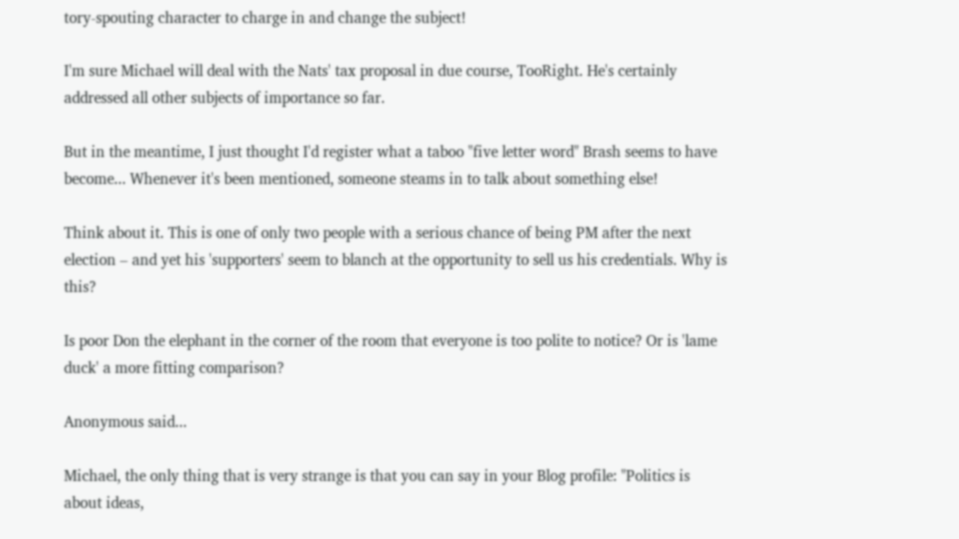tory-spouting character to charge in and change the subject!

I'm sure Michael will deal with the Nats' tax proposal in due course, TooRight. He's certainly addressed all other subjects of importance so far.

But in the meantime, I just thought I'd register what a taboo "five letter word" Brash seems to have become... Whenever it's been mentioned, someone steams in to talk about something else!

Think about it. This is one of only two people with a serious chance of being PM after the next election – and yet his 'supporters' seem to blanch at the opportunity to sell us his credentials. Why is this?

Is poor Don the elephant in the corner of the room that everyone is too polite to notice? Or is 'lame duck' a more fitting comparison?

Anonymous said...

Michael, the only thing that is very strange is that you can say in your Blog profile: "Politics is about ideas,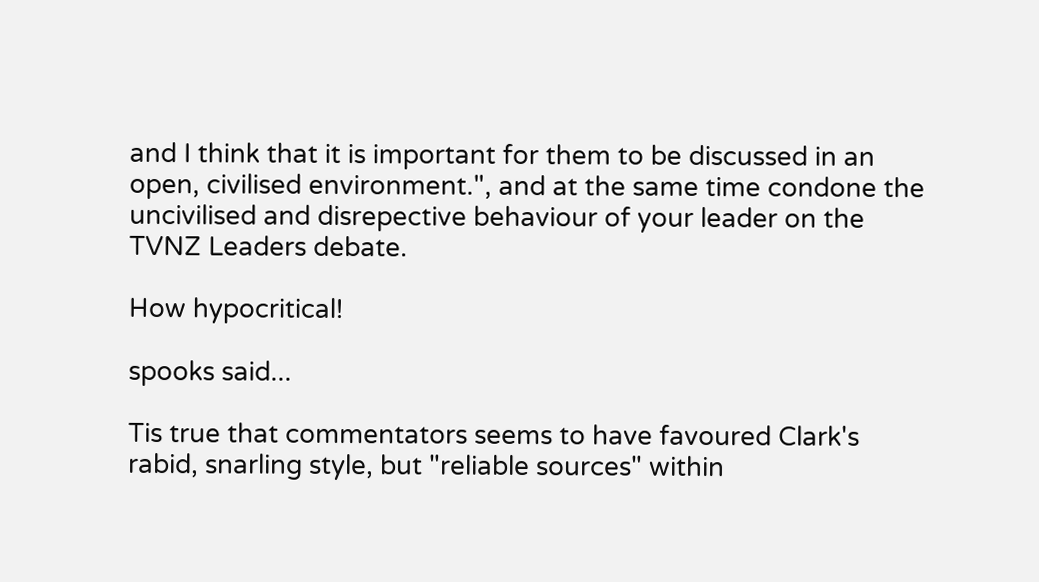and I think that it is important for them to be discussed in an open, civilised environment.", and at the same time condone the uncivilised and disrepective behaviour of your leader on the TVNZ Leaders debate.

How hypocritical!

spooks said...

Tis true that commentators seems to have favoured Clark's rabid, snarling style, but "reliable sources" within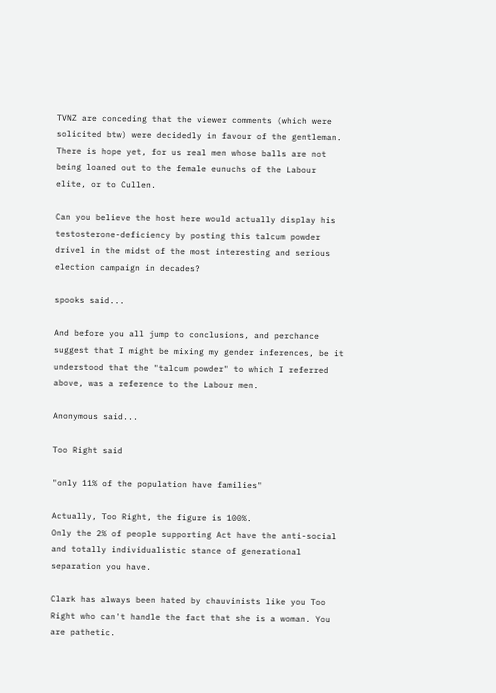TVNZ are conceding that the viewer comments (which were solicited btw) were decidedly in favour of the gentleman. There is hope yet, for us real men whose balls are not being loaned out to the female eunuchs of the Labour elite, or to Cullen.

Can you believe the host here would actually display his testosterone-deficiency by posting this talcum powder drivel in the midst of the most interesting and serious election campaign in decades?

spooks said...

And before you all jump to conclusions, and perchance suggest that I might be mixing my gender inferences, be it understood that the "talcum powder" to which I referred above, was a reference to the Labour men.

Anonymous said...

Too Right said

"only 11% of the population have families"

Actually, Too Right, the figure is 100%.
Only the 2% of people supporting Act have the anti-social and totally individualistic stance of generational separation you have.

Clark has always been hated by chauvinists like you Too Right who can't handle the fact that she is a woman. You are pathetic.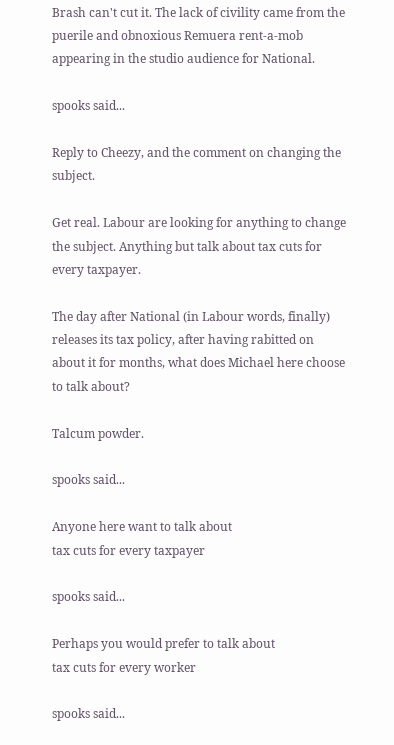Brash can't cut it. The lack of civility came from the puerile and obnoxious Remuera rent-a-mob appearing in the studio audience for National.

spooks said...

Reply to Cheezy, and the comment on changing the subject.

Get real. Labour are looking for anything to change the subject. Anything but talk about tax cuts for every taxpayer.

The day after National (in Labour words, finally) releases its tax policy, after having rabitted on about it for months, what does Michael here choose to talk about?

Talcum powder.

spooks said...

Anyone here want to talk about
tax cuts for every taxpayer

spooks said...

Perhaps you would prefer to talk about
tax cuts for every worker

spooks said...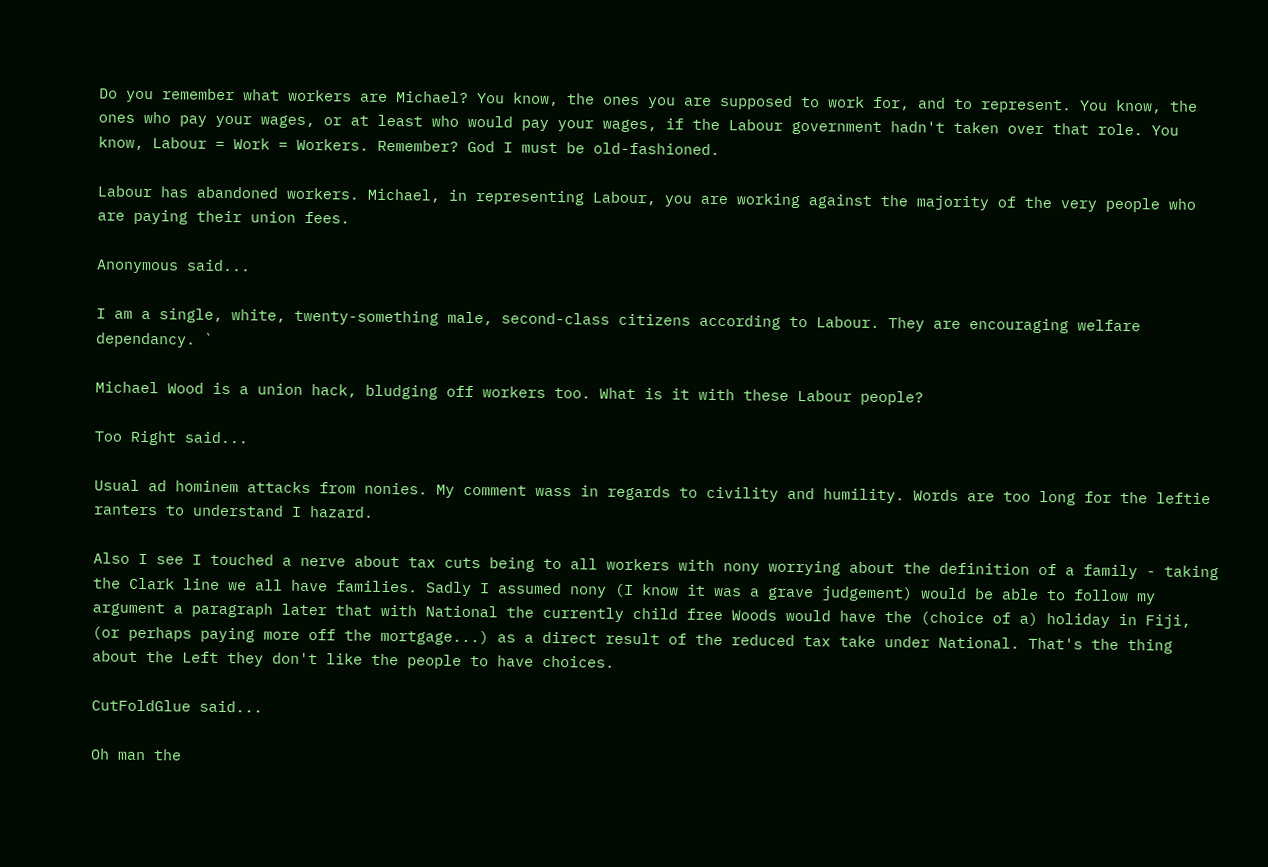Do you remember what workers are Michael? You know, the ones you are supposed to work for, and to represent. You know, the ones who pay your wages, or at least who would pay your wages, if the Labour government hadn't taken over that role. You know, Labour = Work = Workers. Remember? God I must be old-fashioned.

Labour has abandoned workers. Michael, in representing Labour, you are working against the majority of the very people who are paying their union fees.

Anonymous said...

I am a single, white, twenty-something male, second-class citizens according to Labour. They are encouraging welfare dependancy. `

Michael Wood is a union hack, bludging off workers too. What is it with these Labour people?

Too Right said...

Usual ad hominem attacks from nonies. My comment wass in regards to civility and humility. Words are too long for the leftie ranters to understand I hazard.

Also I see I touched a nerve about tax cuts being to all workers with nony worrying about the definition of a family - taking the Clark line we all have families. Sadly I assumed nony (I know it was a grave judgement) would be able to follow my argument a paragraph later that with National the currently child free Woods would have the (choice of a) holiday in Fiji, (or perhaps paying more off the mortgage...) as a direct result of the reduced tax take under National. That's the thing about the Left they don't like the people to have choices.

CutFoldGlue said...

Oh man the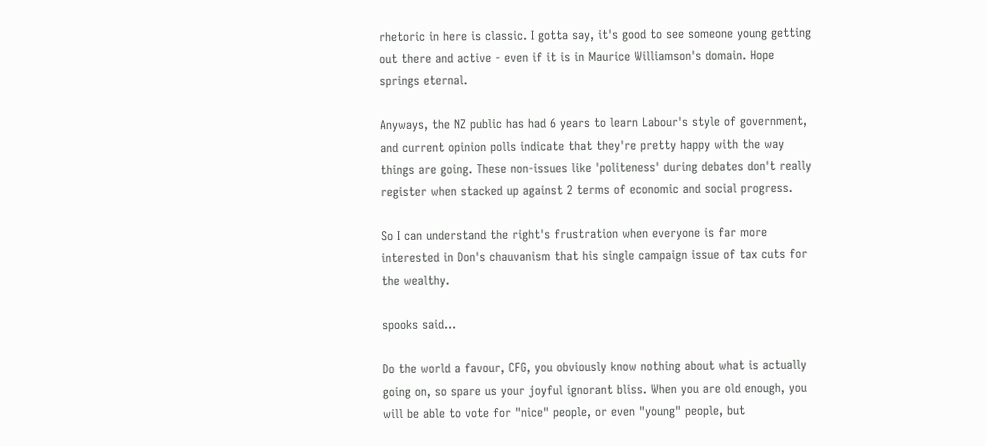rhetoric in here is classic. I gotta say, it's good to see someone young getting out there and active - even if it is in Maurice Williamson's domain. Hope springs eternal.

Anyways, the NZ public has had 6 years to learn Labour's style of government, and current opinion polls indicate that they're pretty happy with the way things are going. These non-issues like 'politeness' during debates don't really register when stacked up against 2 terms of economic and social progress.

So I can understand the right's frustration when everyone is far more interested in Don's chauvanism that his single campaign issue of tax cuts for the wealthy.

spooks said...

Do the world a favour, CFG, you obviously know nothing about what is actually going on, so spare us your joyful ignorant bliss. When you are old enough, you will be able to vote for "nice" people, or even "young" people, but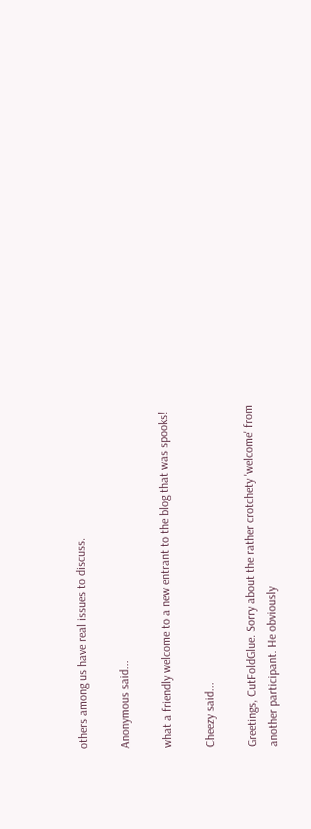others among us have real issues to discuss.

Anonymous said...

what a friendly welcome to a new entrant to the blog that was spooks!

Cheezy said...

Greetings, CutFoldGlue. Sorry about the rather crotchety 'welcome' from another participant. He obviously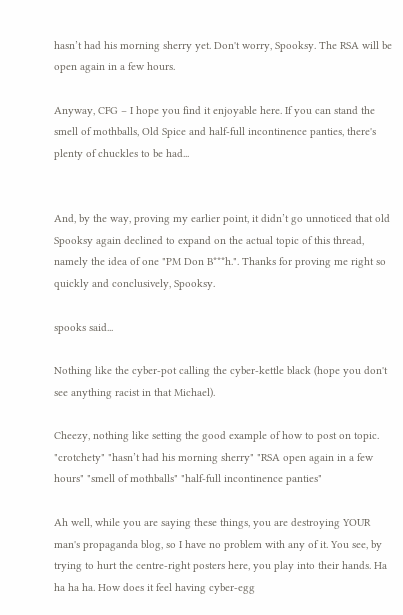hasn’t had his morning sherry yet. Don't worry, Spooksy. The RSA will be open again in a few hours.

Anyway, CFG – I hope you find it enjoyable here. If you can stand the smell of mothballs, Old Spice and half-full incontinence panties, there's plenty of chuckles to be had...


And, by the way, proving my earlier point, it didn’t go unnoticed that old Spooksy again declined to expand on the actual topic of this thread, namely the idea of one "PM Don B***h.". Thanks for proving me right so quickly and conclusively, Spooksy.

spooks said...

Nothing like the cyber-pot calling the cyber-kettle black (hope you don't see anything racist in that Michael).

Cheezy, nothing like setting the good example of how to post on topic. "crotchety" "hasn’t had his morning sherry" "RSA open again in a few hours" "smell of mothballs" "half-full incontinence panties"

Ah well, while you are saying these things, you are destroying YOUR man's propaganda blog, so I have no problem with any of it. You see, by trying to hurt the centre-right posters here, you play into their hands. Ha ha ha ha. How does it feel having cyber-egg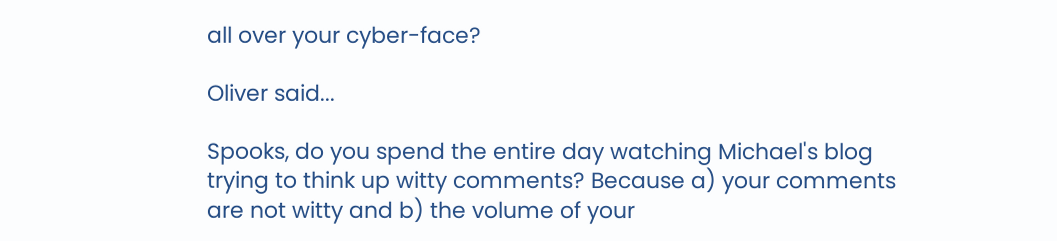all over your cyber-face?

Oliver said...

Spooks, do you spend the entire day watching Michael's blog trying to think up witty comments? Because a) your comments are not witty and b) the volume of your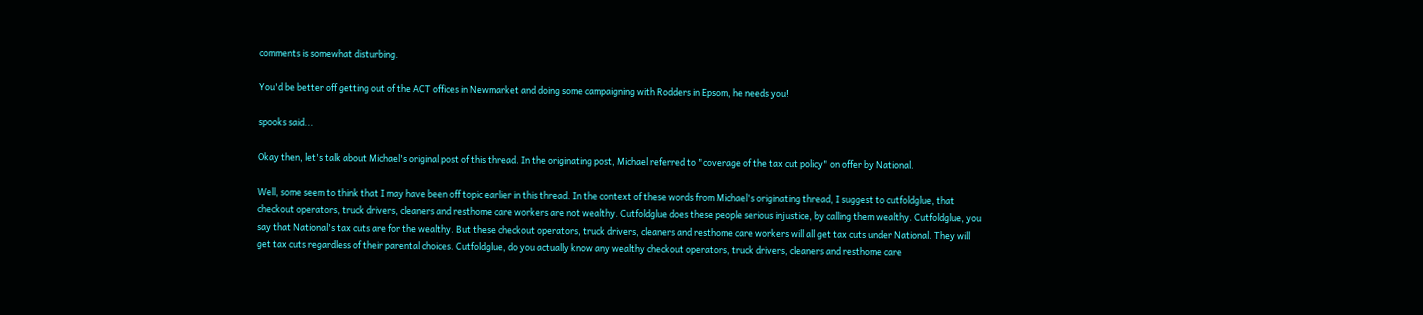comments is somewhat disturbing.

You'd be better off getting out of the ACT offices in Newmarket and doing some campaigning with Rodders in Epsom, he needs you!

spooks said...

Okay then, let's talk about Michael's original post of this thread. In the originating post, Michael referred to "coverage of the tax cut policy" on offer by National.

Well, some seem to think that I may have been off topic earlier in this thread. In the context of these words from Michael's originating thread, I suggest to cutfoldglue, that checkout operators, truck drivers, cleaners and resthome care workers are not wealthy. Cutfoldglue does these people serious injustice, by calling them wealthy. Cutfoldglue, you say that National's tax cuts are for the wealthy. But these checkout operators, truck drivers, cleaners and resthome care workers will all get tax cuts under National. They will get tax cuts regardless of their parental choices. Cutfoldglue, do you actually know any wealthy checkout operators, truck drivers, cleaners and resthome care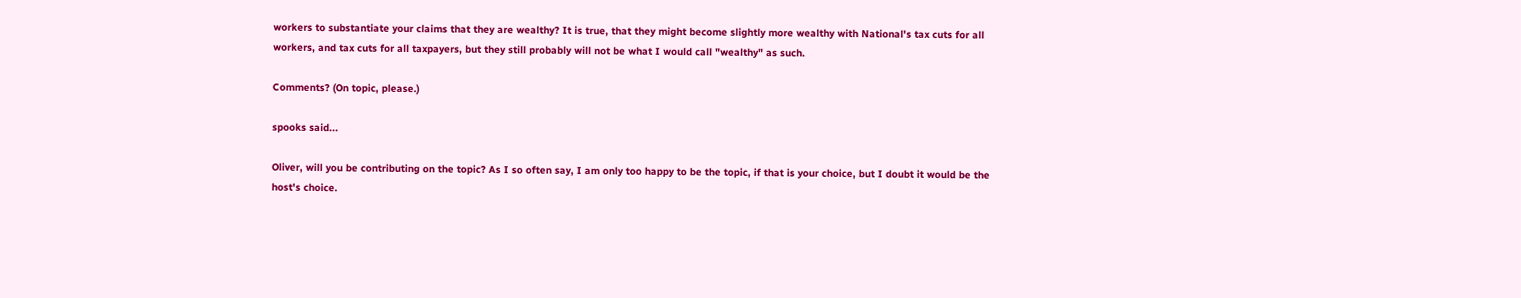workers to substantiate your claims that they are wealthy? It is true, that they might become slightly more wealthy with National's tax cuts for all workers, and tax cuts for all taxpayers, but they still probably will not be what I would call "wealthy" as such.

Comments? (On topic, please.)

spooks said...

Oliver, will you be contributing on the topic? As I so often say, I am only too happy to be the topic, if that is your choice, but I doubt it would be the host's choice.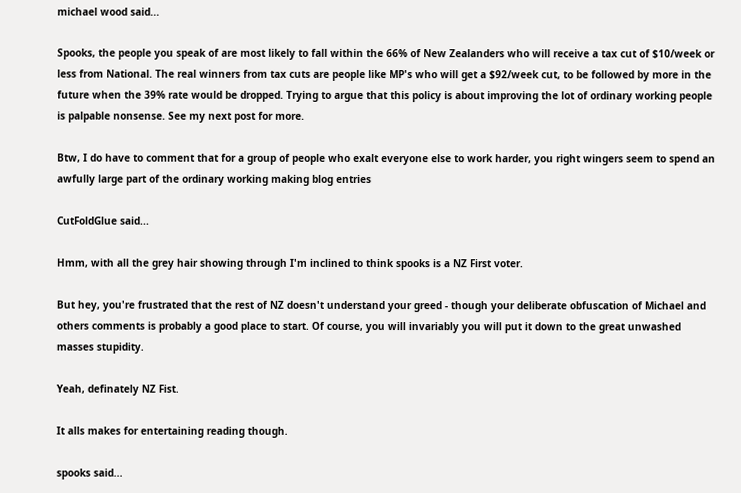michael wood said...

Spooks, the people you speak of are most likely to fall within the 66% of New Zealanders who will receive a tax cut of $10/week or less from National. The real winners from tax cuts are people like MP's who will get a $92/week cut, to be followed by more in the future when the 39% rate would be dropped. Trying to argue that this policy is about improving the lot of ordinary working people is palpable nonsense. See my next post for more.

Btw, I do have to comment that for a group of people who exalt everyone else to work harder, you right wingers seem to spend an awfully large part of the ordinary working making blog entries

CutFoldGlue said...

Hmm, with all the grey hair showing through I'm inclined to think spooks is a NZ First voter.

But hey, you're frustrated that the rest of NZ doesn't understand your greed - though your deliberate obfuscation of Michael and others comments is probably a good place to start. Of course, you will invariably you will put it down to the great unwashed masses stupidity.

Yeah, definately NZ Fist.

It alls makes for entertaining reading though.

spooks said...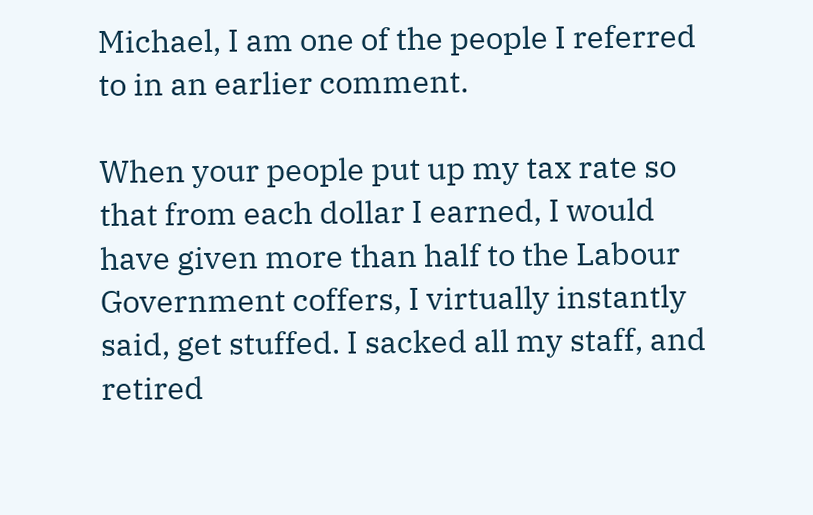Michael, I am one of the people I referred to in an earlier comment.

When your people put up my tax rate so that from each dollar I earned, I would have given more than half to the Labour Government coffers, I virtually instantly said, get stuffed. I sacked all my staff, and retired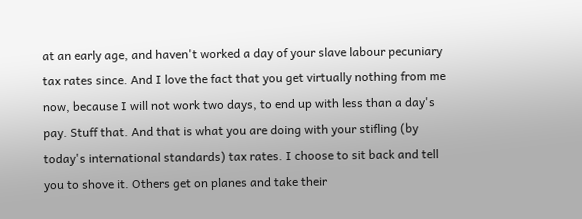at an early age, and haven't worked a day of your slave labour pecuniary tax rates since. And I love the fact that you get virtually nothing from me now, because I will not work two days, to end up with less than a day's pay. Stuff that. And that is what you are doing with your stifling (by today's international standards) tax rates. I choose to sit back and tell you to shove it. Others get on planes and take their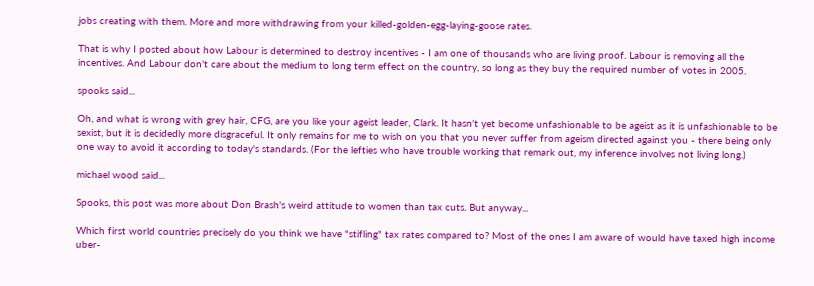jobs creating with them. More and more withdrawing from your killed-golden-egg-laying-goose rates.

That is why I posted about how Labour is determined to destroy incentives - I am one of thousands who are living proof. Labour is removing all the incentives. And Labour don't care about the medium to long term effect on the country, so long as they buy the required number of votes in 2005.

spooks said...

Oh, and what is wrong with grey hair, CFG, are you like your ageist leader, Clark. It hasn't yet become unfashionable to be ageist as it is unfashionable to be sexist, but it is decidedly more disgraceful. It only remains for me to wish on you that you never suffer from ageism directed against you - there being only one way to avoid it according to today's standards. (For the lefties who have trouble working that remark out, my inference involves not living long.)

michael wood said...

Spooks, this post was more about Don Brash's weird attitude to women than tax cuts. But anyway...

Which first world countries precisely do you think we have "stifling" tax rates compared to? Most of the ones I am aware of would have taxed high income uber-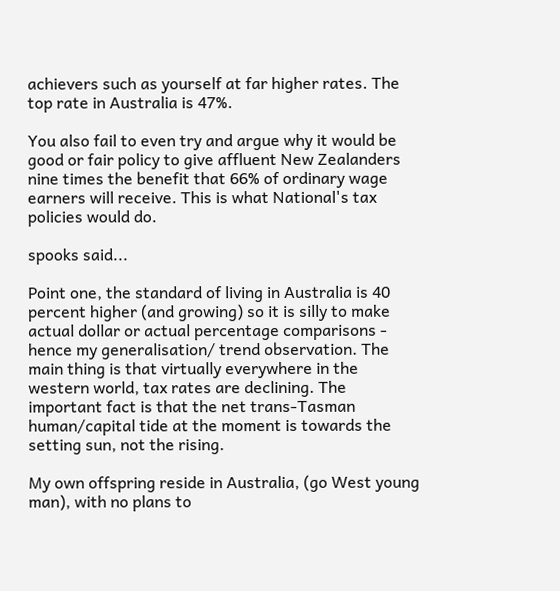achievers such as yourself at far higher rates. The top rate in Australia is 47%.

You also fail to even try and argue why it would be good or fair policy to give affluent New Zealanders nine times the benefit that 66% of ordinary wage earners will receive. This is what National's tax policies would do.

spooks said...

Point one, the standard of living in Australia is 40 percent higher (and growing) so it is silly to make actual dollar or actual percentage comparisons - hence my generalisation/ trend observation. The main thing is that virtually everywhere in the western world, tax rates are declining. The important fact is that the net trans-Tasman human/capital tide at the moment is towards the setting sun, not the rising.

My own offspring reside in Australia, (go West young man), with no plans to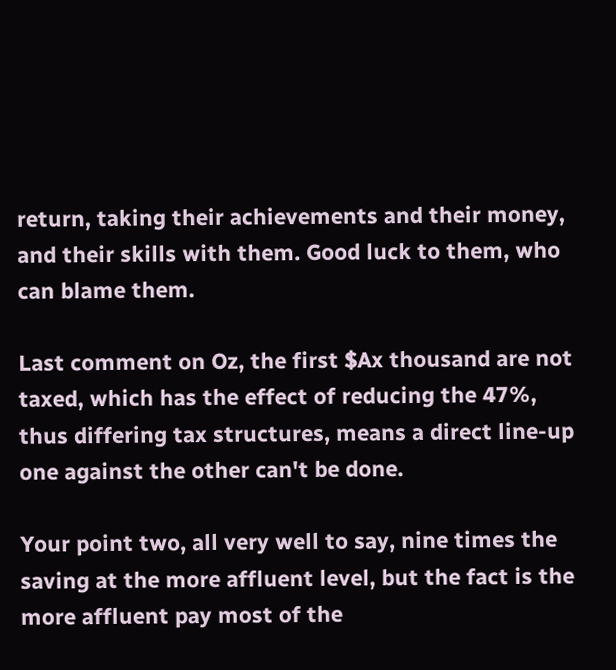return, taking their achievements and their money, and their skills with them. Good luck to them, who can blame them.

Last comment on Oz, the first $Ax thousand are not taxed, which has the effect of reducing the 47%, thus differing tax structures, means a direct line-up one against the other can't be done.

Your point two, all very well to say, nine times the saving at the more affluent level, but the fact is the more affluent pay most of the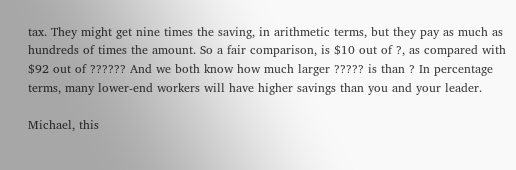tax. They might get nine times the saving, in arithmetic terms, but they pay as much as hundreds of times the amount. So a fair comparison, is $10 out of ?, as compared with $92 out of ?????? And we both know how much larger ????? is than ? In percentage terms, many lower-end workers will have higher savings than you and your leader.

Michael, this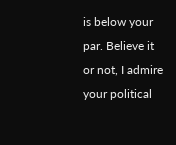is below your par. Believe it or not, I admire your political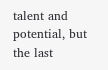talent and potential, but the last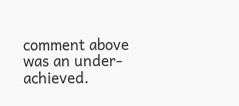comment above was an under-achieved.